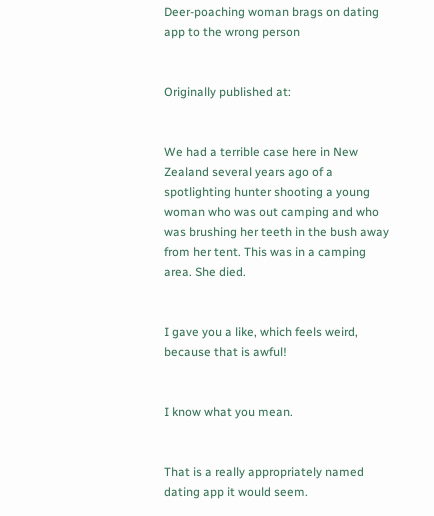Deer-poaching woman brags on dating app to the wrong person


Originally published at:


We had a terrible case here in New Zealand several years ago of a spotlighting hunter shooting a young woman who was out camping and who was brushing her teeth in the bush away from her tent. This was in a camping area. She died.


I gave you a like, which feels weird, because that is awful!


I know what you mean.


That is a really appropriately named dating app it would seem.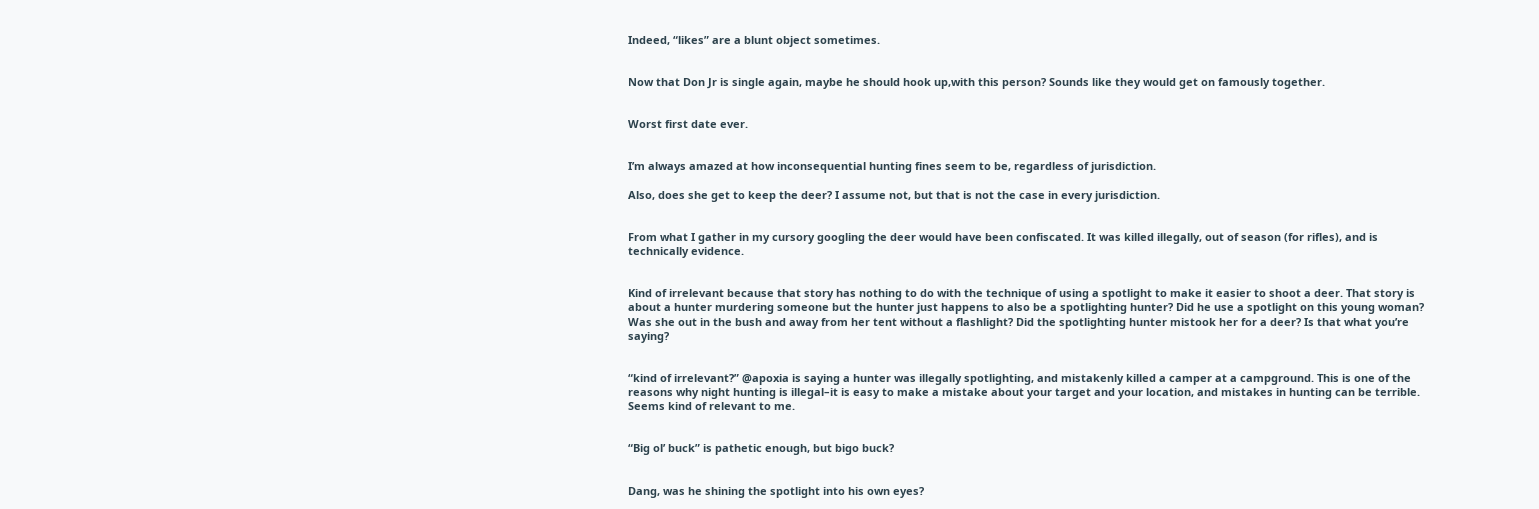Indeed, “likes” are a blunt object sometimes.


Now that Don Jr is single again, maybe he should hook up,with this person? Sounds like they would get on famously together.


Worst first date ever.


I’m always amazed at how inconsequential hunting fines seem to be, regardless of jurisdiction.

Also, does she get to keep the deer? I assume not, but that is not the case in every jurisdiction.


From what I gather in my cursory googling the deer would have been confiscated. It was killed illegally, out of season (for rifles), and is technically evidence.


Kind of irrelevant because that story has nothing to do with the technique of using a spotlight to make it easier to shoot a deer. That story is about a hunter murdering someone but the hunter just happens to also be a spotlighting hunter? Did he use a spotlight on this young woman? Was she out in the bush and away from her tent without a flashlight? Did the spotlighting hunter mistook her for a deer? Is that what you’re saying?


“kind of irrelevant?” @apoxia is saying a hunter was illegally spotlighting, and mistakenly killed a camper at a campground. This is one of the reasons why night hunting is illegal–it is easy to make a mistake about your target and your location, and mistakes in hunting can be terrible. Seems kind of relevant to me.


“Big ol’ buck” is pathetic enough, but bigo buck?


Dang, was he shining the spotlight into his own eyes?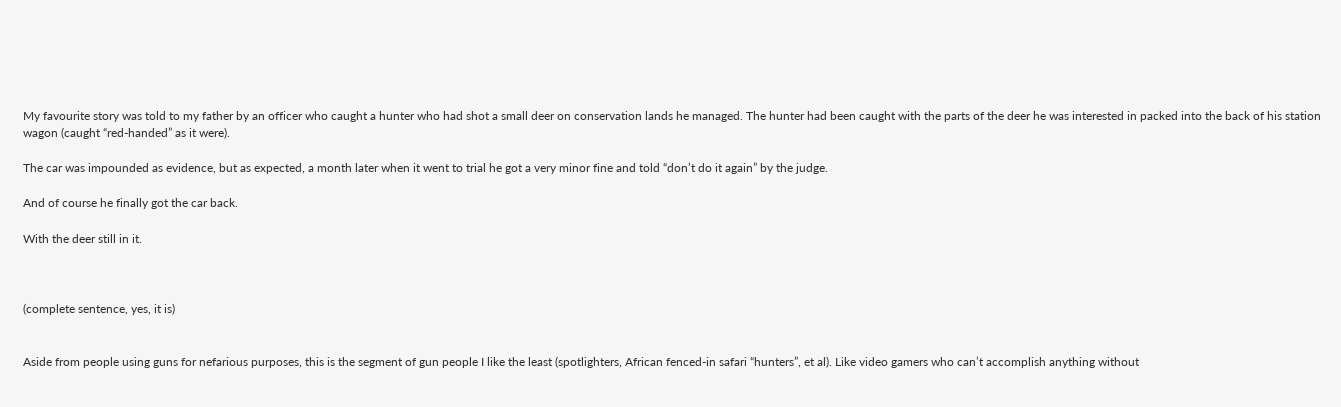My favourite story was told to my father by an officer who caught a hunter who had shot a small deer on conservation lands he managed. The hunter had been caught with the parts of the deer he was interested in packed into the back of his station wagon (caught “red-handed” as it were).

The car was impounded as evidence, but as expected, a month later when it went to trial he got a very minor fine and told “don’t do it again” by the judge.

And of course he finally got the car back.

With the deer still in it.



(complete sentence, yes, it is)


Aside from people using guns for nefarious purposes, this is the segment of gun people I like the least (spotlighters, African fenced-in safari “hunters”, et al). Like video gamers who can’t accomplish anything without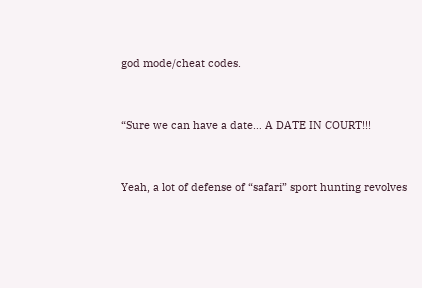god mode/cheat codes.


“Sure we can have a date… A DATE IN COURT!!!


Yeah, a lot of defense of “safari” sport hunting revolves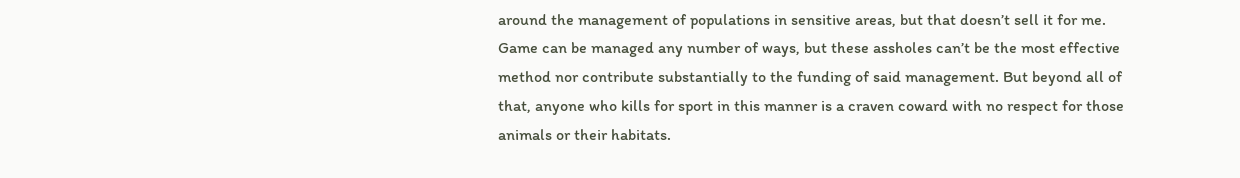around the management of populations in sensitive areas, but that doesn’t sell it for me. Game can be managed any number of ways, but these assholes can’t be the most effective method nor contribute substantially to the funding of said management. But beyond all of that, anyone who kills for sport in this manner is a craven coward with no respect for those animals or their habitats.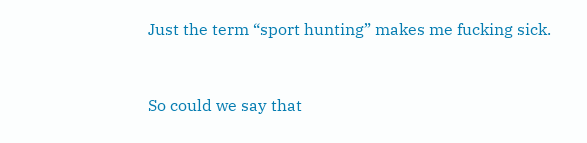Just the term “sport hunting” makes me fucking sick.


So could we say that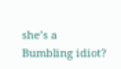she’s a Bumbling idiot?